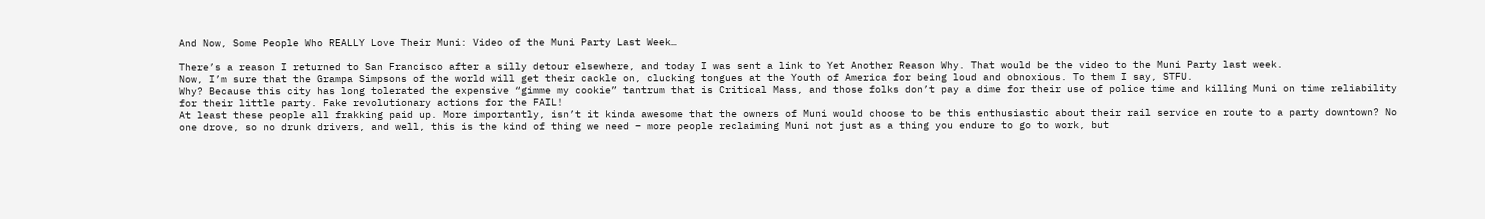And Now, Some People Who REALLY Love Their Muni: Video of the Muni Party Last Week…

There’s a reason I returned to San Francisco after a silly detour elsewhere, and today I was sent a link to Yet Another Reason Why. That would be the video to the Muni Party last week.
Now, I’m sure that the Grampa Simpsons of the world will get their cackle on, clucking tongues at the Youth of America for being loud and obnoxious. To them I say, STFU.
Why? Because this city has long tolerated the expensive “gimme my cookie” tantrum that is Critical Mass, and those folks don’t pay a dime for their use of police time and killing Muni on time reliability for their little party. Fake revolutionary actions for the FAIL!
At least these people all frakking paid up. More importantly, isn’t it kinda awesome that the owners of Muni would choose to be this enthusiastic about their rail service en route to a party downtown? No one drove, so no drunk drivers, and well, this is the kind of thing we need – more people reclaiming Muni not just as a thing you endure to go to work, but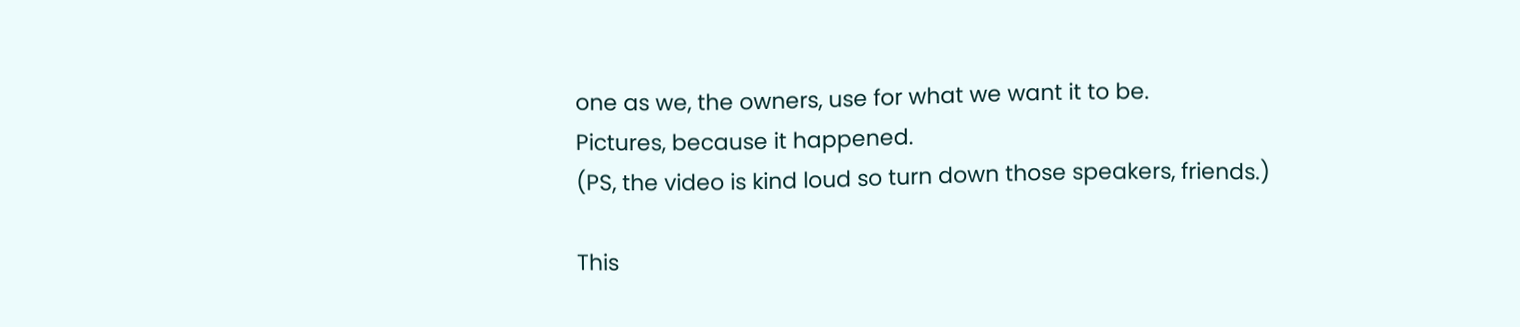one as we, the owners, use for what we want it to be.
Pictures, because it happened.
(PS, the video is kind loud so turn down those speakers, friends.)

This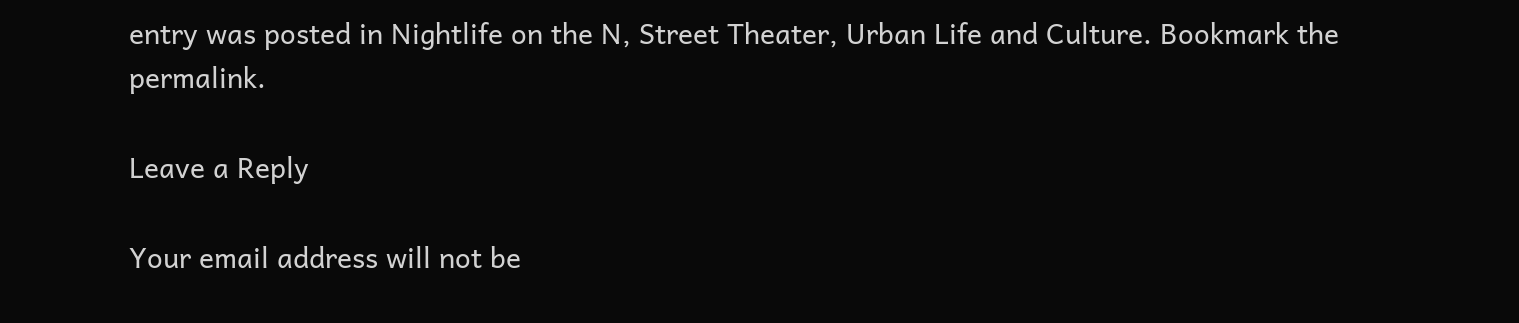entry was posted in Nightlife on the N, Street Theater, Urban Life and Culture. Bookmark the permalink.

Leave a Reply

Your email address will not be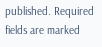published. Required fields are marked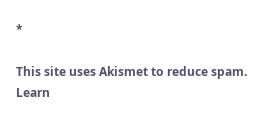*

This site uses Akismet to reduce spam. Learn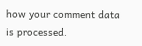how your comment data is processed.